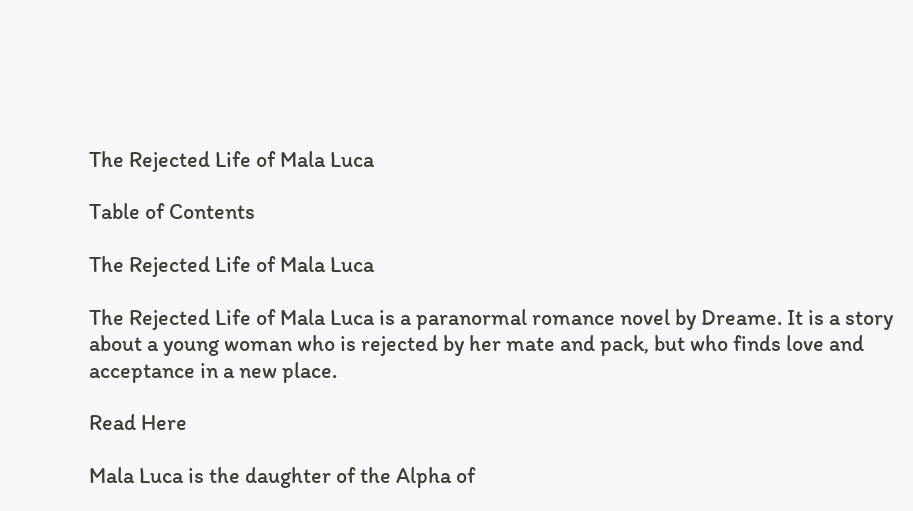The Rejected Life of Mala Luca

Table of Contents

The Rejected Life of Mala Luca

The Rejected Life of Mala Luca is a paranormal romance novel by Dreame. It is a story about a young woman who is rejected by her mate and pack, but who finds love and acceptance in a new place.

Read Here

Mala Luca is the daughter of the Alpha of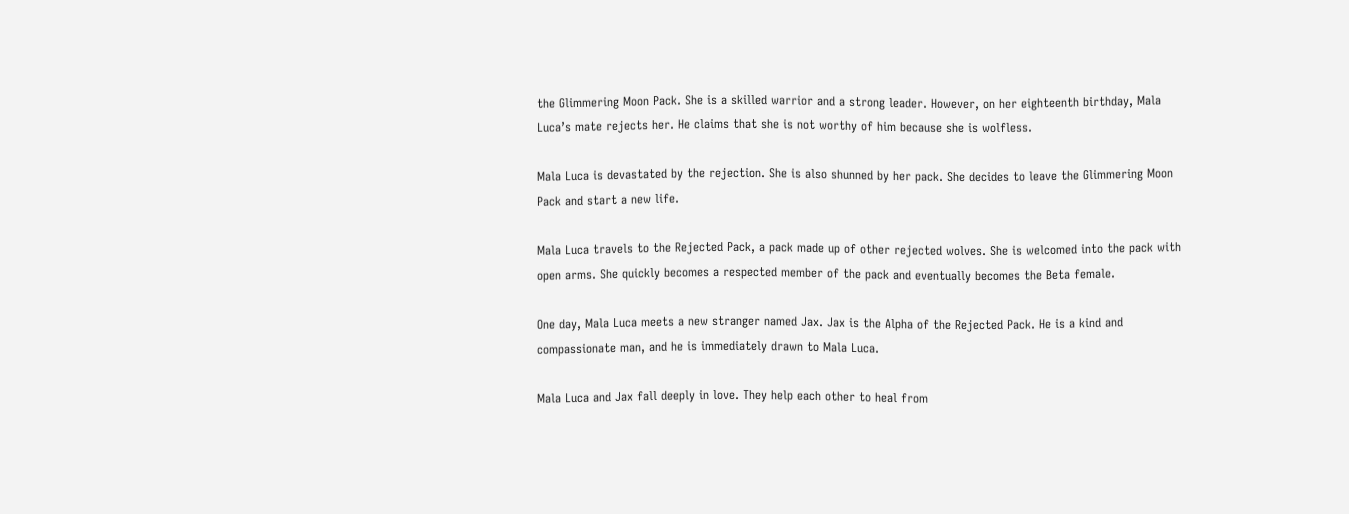the Glimmering Moon Pack. She is a skilled warrior and a strong leader. However, on her eighteenth birthday, Mala Luca’s mate rejects her. He claims that she is not worthy of him because she is wolfless.

Mala Luca is devastated by the rejection. She is also shunned by her pack. She decides to leave the Glimmering Moon Pack and start a new life.

Mala Luca travels to the Rejected Pack, a pack made up of other rejected wolves. She is welcomed into the pack with open arms. She quickly becomes a respected member of the pack and eventually becomes the Beta female.

One day, Mala Luca meets a new stranger named Jax. Jax is the Alpha of the Rejected Pack. He is a kind and compassionate man, and he is immediately drawn to Mala Luca.

Mala Luca and Jax fall deeply in love. They help each other to heal from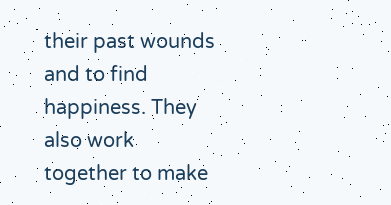their past wounds and to find happiness. They also work together to make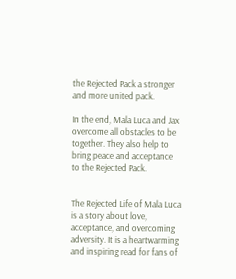the Rejected Pack a stronger and more united pack.

In the end, Mala Luca and Jax overcome all obstacles to be together. They also help to bring peace and acceptance to the Rejected Pack.


The Rejected Life of Mala Luca is a story about love, acceptance, and overcoming adversity. It is a heartwarming and inspiring read for fans of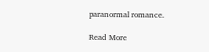paranormal romance.

Read More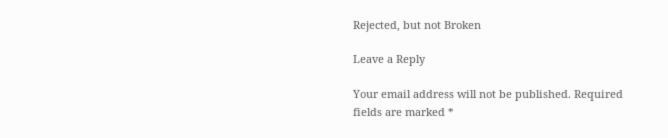Rejected, but not Broken

Leave a Reply

Your email address will not be published. Required fields are marked *